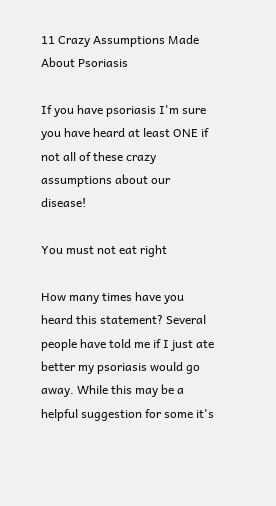11 Crazy Assumptions Made About Psoriasis

If you have psoriasis I'm sure you have heard at least ONE if not all of these crazy assumptions about our disease!

You must not eat right

How many times have you heard this statement? Several people have told me if I just ate better my psoriasis would go away. While this may be a helpful suggestion for some it's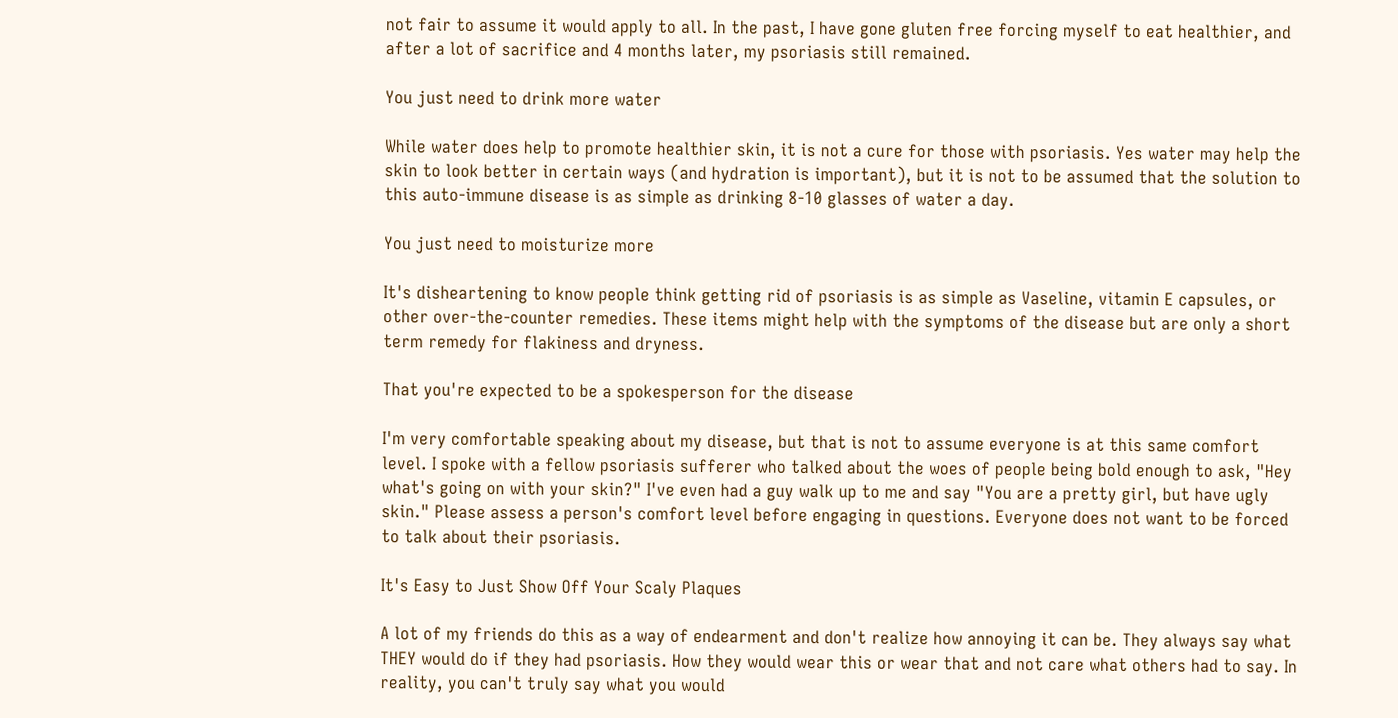not fair to assume it would apply to all. In the past, I have gone gluten free forcing myself to eat healthier, and after a lot of sacrifice and 4 months later, my psoriasis still remained.

You just need to drink more water

While water does help to promote healthier skin, it is not a cure for those with psoriasis. Yes water may help the skin to look better in certain ways (and hydration is important), but it is not to be assumed that the solution to this auto-immune disease is as simple as drinking 8-10 glasses of water a day.

You just need to moisturize more

It's disheartening to know people think getting rid of psoriasis is as simple as Vaseline, vitamin E capsules, or other over-the-counter remedies. These items might help with the symptoms of the disease but are only a short term remedy for flakiness and dryness.

That you're expected to be a spokesperson for the disease

I'm very comfortable speaking about my disease, but that is not to assume everyone is at this same comfort level. I spoke with a fellow psoriasis sufferer who talked about the woes of people being bold enough to ask, "Hey what's going on with your skin?" I've even had a guy walk up to me and say "You are a pretty girl, but have ugly skin." Please assess a person's comfort level before engaging in questions. Everyone does not want to be forced to talk about their psoriasis.

It's Easy to Just Show Off Your Scaly Plaques

A lot of my friends do this as a way of endearment and don't realize how annoying it can be. They always say what THEY would do if they had psoriasis. How they would wear this or wear that and not care what others had to say. In reality, you can't truly say what you would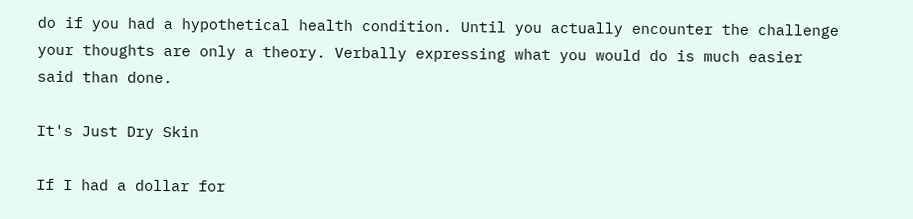do if you had a hypothetical health condition. Until you actually encounter the challenge your thoughts are only a theory. Verbally expressing what you would do is much easier said than done.

It's Just Dry Skin

If I had a dollar for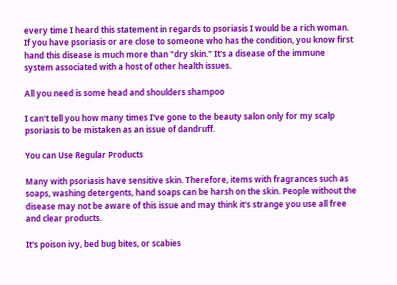every time I heard this statement in regards to psoriasis I would be a rich woman. If you have psoriasis or are close to someone who has the condition, you know first hand this disease is much more than "dry skin." It's a disease of the immune system associated with a host of other health issues.

All you need is some head and shoulders shampoo

I can't tell you how many times I've gone to the beauty salon only for my scalp psoriasis to be mistaken as an issue of dandruff.

You can Use Regular Products

Many with psoriasis have sensitive skin. Therefore, items with fragrances such as soaps, washing detergents, hand soaps can be harsh on the skin. People without the disease may not be aware of this issue and may think it's strange you use all free and clear products.

It's poison ivy, bed bug bites, or scabies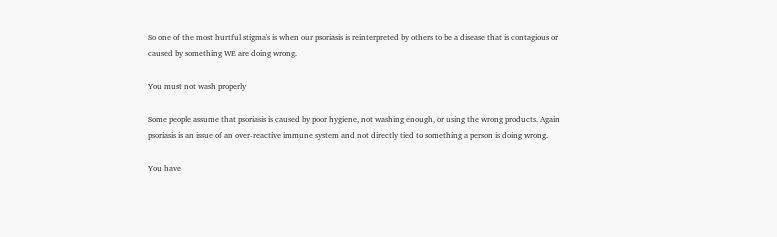So one of the most hurtful stigma's is when our psoriasis is reinterpreted by others to be a disease that is contagious or caused by something WE are doing wrong.

You must not wash properly

Some people assume that psoriasis is caused by poor hygiene, not washing enough, or using the wrong products. Again psoriasis is an issue of an over-reactive immune system and not directly tied to something a person is doing wrong.

You have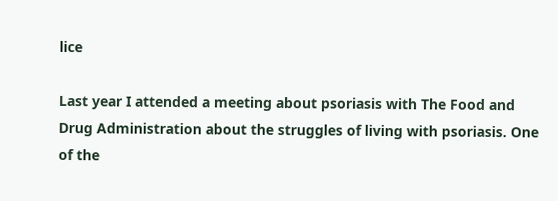lice

Last year I attended a meeting about psoriasis with The Food and Drug Administration about the struggles of living with psoriasis. One of the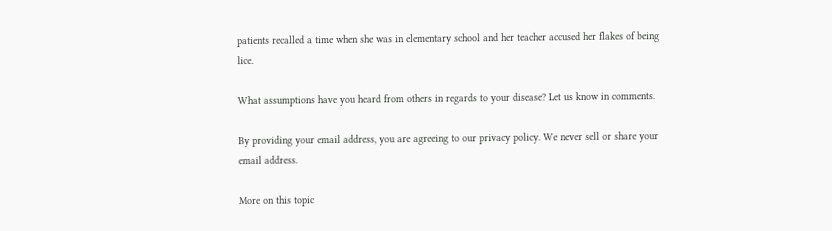patients recalled a time when she was in elementary school and her teacher accused her flakes of being lice.

What assumptions have you heard from others in regards to your disease? Let us know in comments.

By providing your email address, you are agreeing to our privacy policy. We never sell or share your email address.

More on this topic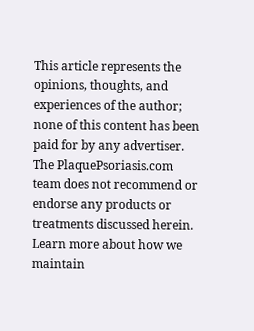This article represents the opinions, thoughts, and experiences of the author; none of this content has been paid for by any advertiser. The PlaquePsoriasis.com team does not recommend or endorse any products or treatments discussed herein. Learn more about how we maintain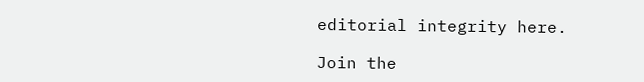editorial integrity here.

Join the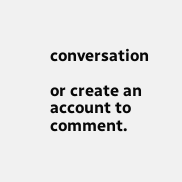conversation

or create an account to comment.